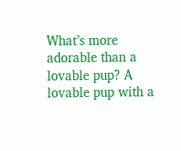What’s more adorable than a lovable pup? A lovable pup with a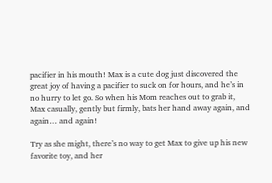pacifier in his mouth! Max is a cute dog just discovered the great joy of having a pacifier to suck on for hours, and he’s in no hurry to let go. So when his Mom reaches out to grab it, Max casually, gently but firmly, bats her hand away again, and again… and again!

Try as she might, there’s no way to get Max to give up his new favorite toy, and her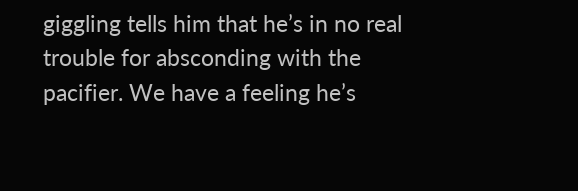giggling tells him that he’s in no real trouble for absconding with the pacifier. We have a feeling he’s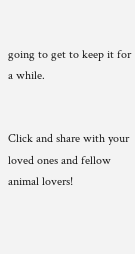going to get to keep it for a while.


Click and share with your loved ones and fellow animal lovers!